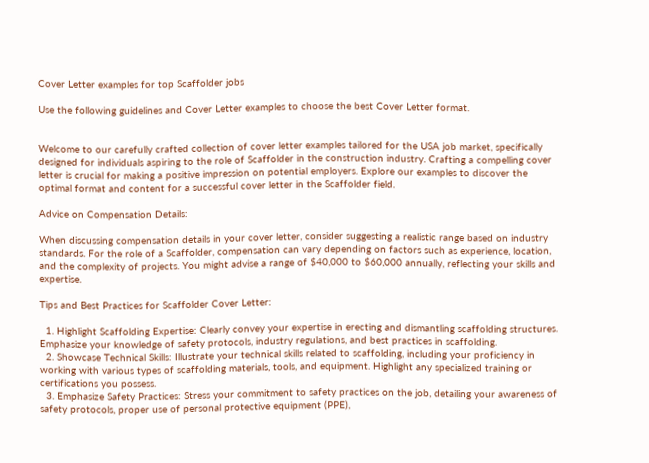Cover Letter examples for top Scaffolder jobs

Use the following guidelines and Cover Letter examples to choose the best Cover Letter format.


Welcome to our carefully crafted collection of cover letter examples tailored for the USA job market, specifically designed for individuals aspiring to the role of Scaffolder in the construction industry. Crafting a compelling cover letter is crucial for making a positive impression on potential employers. Explore our examples to discover the optimal format and content for a successful cover letter in the Scaffolder field.

Advice on Compensation Details:

When discussing compensation details in your cover letter, consider suggesting a realistic range based on industry standards. For the role of a Scaffolder, compensation can vary depending on factors such as experience, location, and the complexity of projects. You might advise a range of $40,000 to $60,000 annually, reflecting your skills and expertise.

Tips and Best Practices for Scaffolder Cover Letter:

  1. Highlight Scaffolding Expertise: Clearly convey your expertise in erecting and dismantling scaffolding structures. Emphasize your knowledge of safety protocols, industry regulations, and best practices in scaffolding.
  2. Showcase Technical Skills: Illustrate your technical skills related to scaffolding, including your proficiency in working with various types of scaffolding materials, tools, and equipment. Highlight any specialized training or certifications you possess.
  3. Emphasize Safety Practices: Stress your commitment to safety practices on the job, detailing your awareness of safety protocols, proper use of personal protective equipment (PPE),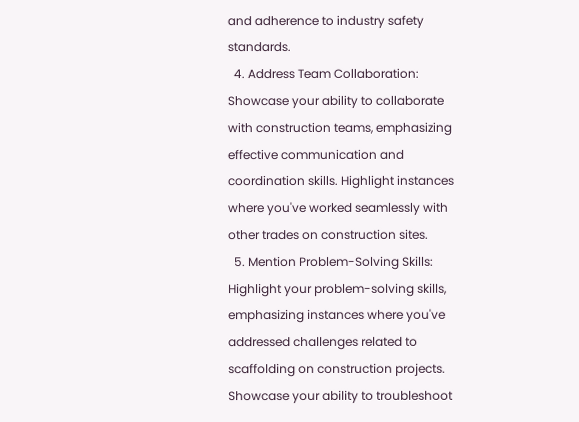and adherence to industry safety standards.
  4. Address Team Collaboration: Showcase your ability to collaborate with construction teams, emphasizing effective communication and coordination skills. Highlight instances where you've worked seamlessly with other trades on construction sites.
  5. Mention Problem-Solving Skills: Highlight your problem-solving skills, emphasizing instances where you've addressed challenges related to scaffolding on construction projects. Showcase your ability to troubleshoot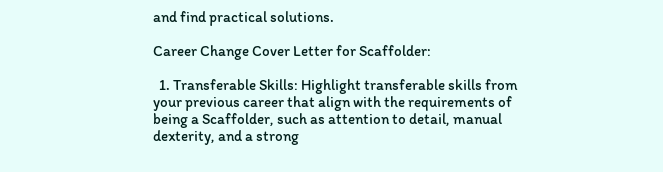and find practical solutions.

Career Change Cover Letter for Scaffolder:

  1. Transferable Skills: Highlight transferable skills from your previous career that align with the requirements of being a Scaffolder, such as attention to detail, manual dexterity, and a strong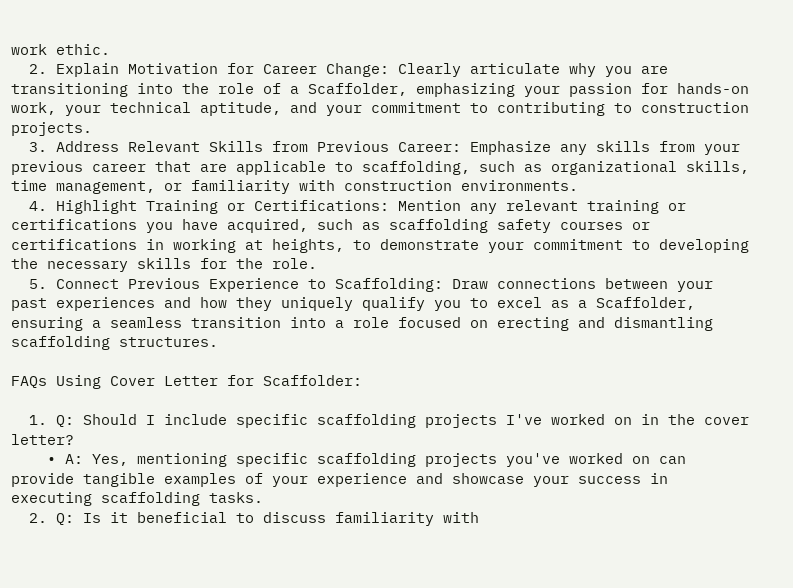work ethic.
  2. Explain Motivation for Career Change: Clearly articulate why you are transitioning into the role of a Scaffolder, emphasizing your passion for hands-on work, your technical aptitude, and your commitment to contributing to construction projects.
  3. Address Relevant Skills from Previous Career: Emphasize any skills from your previous career that are applicable to scaffolding, such as organizational skills, time management, or familiarity with construction environments.
  4. Highlight Training or Certifications: Mention any relevant training or certifications you have acquired, such as scaffolding safety courses or certifications in working at heights, to demonstrate your commitment to developing the necessary skills for the role.
  5. Connect Previous Experience to Scaffolding: Draw connections between your past experiences and how they uniquely qualify you to excel as a Scaffolder, ensuring a seamless transition into a role focused on erecting and dismantling scaffolding structures.

FAQs Using Cover Letter for Scaffolder:

  1. Q: Should I include specific scaffolding projects I've worked on in the cover letter?
    • A: Yes, mentioning specific scaffolding projects you've worked on can provide tangible examples of your experience and showcase your success in executing scaffolding tasks.
  2. Q: Is it beneficial to discuss familiarity with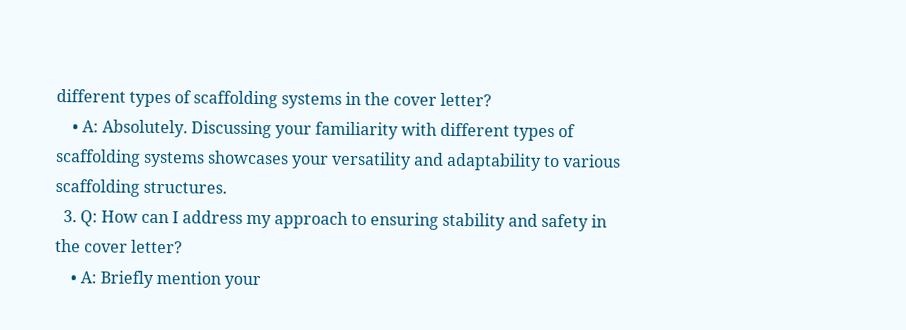different types of scaffolding systems in the cover letter?
    • A: Absolutely. Discussing your familiarity with different types of scaffolding systems showcases your versatility and adaptability to various scaffolding structures.
  3. Q: How can I address my approach to ensuring stability and safety in the cover letter?
    • A: Briefly mention your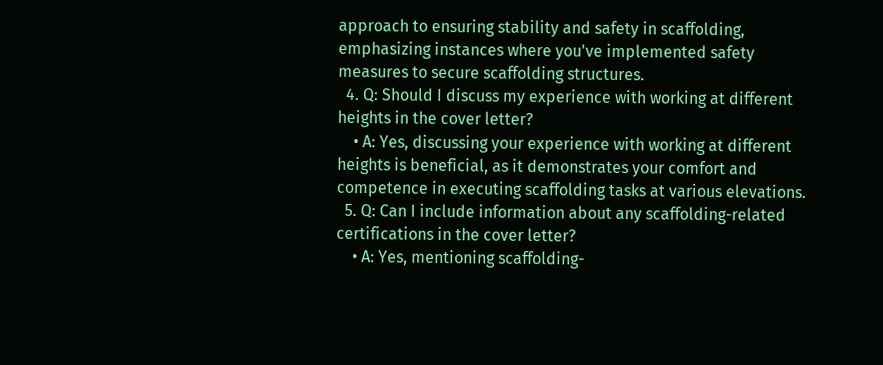approach to ensuring stability and safety in scaffolding, emphasizing instances where you've implemented safety measures to secure scaffolding structures.
  4. Q: Should I discuss my experience with working at different heights in the cover letter?
    • A: Yes, discussing your experience with working at different heights is beneficial, as it demonstrates your comfort and competence in executing scaffolding tasks at various elevations.
  5. Q: Can I include information about any scaffolding-related certifications in the cover letter?
    • A: Yes, mentioning scaffolding-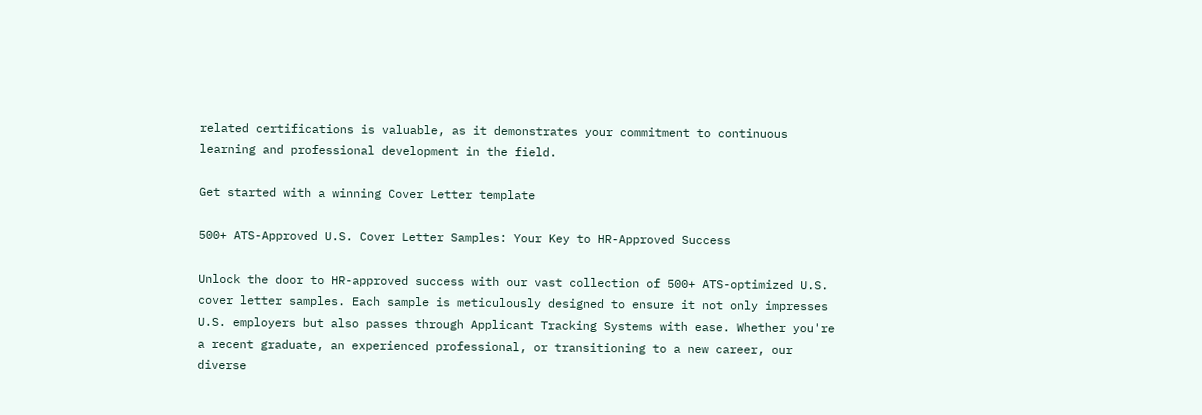related certifications is valuable, as it demonstrates your commitment to continuous learning and professional development in the field.

Get started with a winning Cover Letter template

500+ ATS-Approved U.S. Cover Letter Samples: Your Key to HR-Approved Success

Unlock the door to HR-approved success with our vast collection of 500+ ATS-optimized U.S. cover letter samples. Each sample is meticulously designed to ensure it not only impresses U.S. employers but also passes through Applicant Tracking Systems with ease. Whether you're a recent graduate, an experienced professional, or transitioning to a new career, our diverse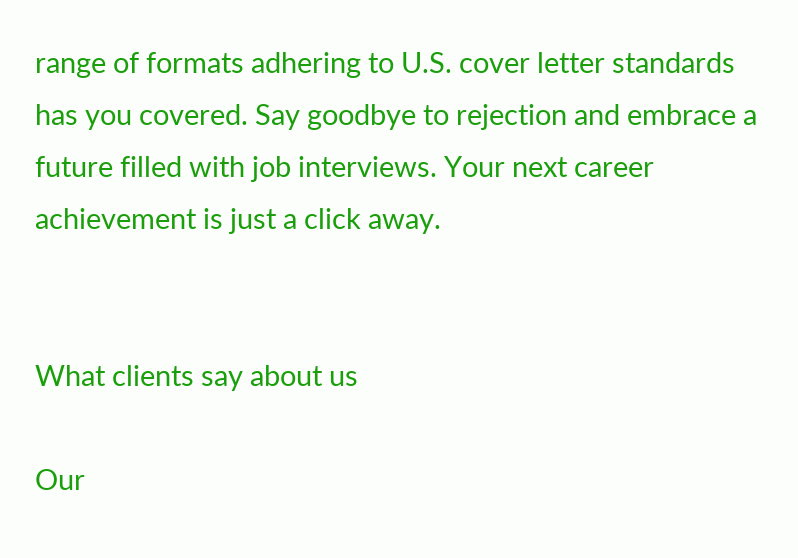range of formats adhering to U.S. cover letter standards has you covered. Say goodbye to rejection and embrace a future filled with job interviews. Your next career achievement is just a click away.


What clients say about us

Our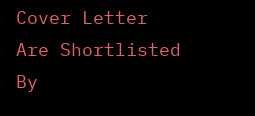Cover Letter Are Shortlisted By